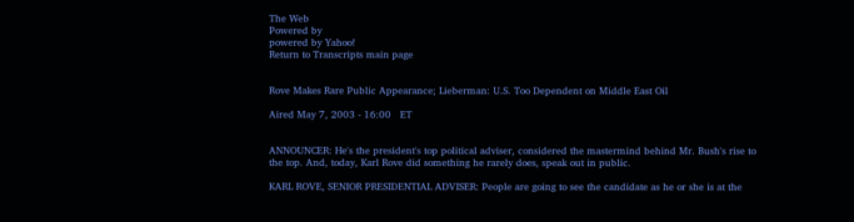The Web
Powered by
powered by Yahoo!
Return to Transcripts main page


Rove Makes Rare Public Appearance; Lieberman: U.S. Too Dependent on Middle East Oil

Aired May 7, 2003 - 16:00   ET


ANNOUNCER: He's the president's top political adviser, considered the mastermind behind Mr. Bush's rise to the top. And, today, Karl Rove did something he rarely does, speak out in public.

KARL ROVE, SENIOR PRESIDENTIAL ADVISER: People are going to see the candidate as he or she is at the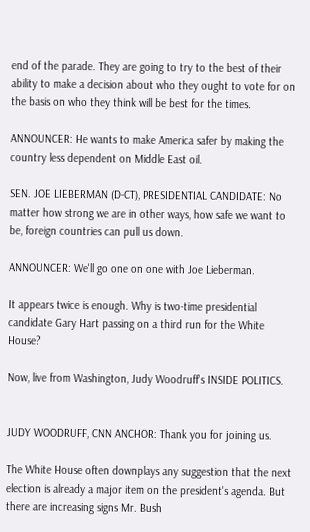end of the parade. They are going to try to the best of their ability to make a decision about who they ought to vote for on the basis on who they think will be best for the times.

ANNOUNCER: He wants to make America safer by making the country less dependent on Middle East oil.

SEN. JOE LIEBERMAN (D-CT), PRESIDENTIAL CANDIDATE: No matter how strong we are in other ways, how safe we want to be, foreign countries can pull us down.

ANNOUNCER: We'll go one on one with Joe Lieberman.

It appears twice is enough. Why is two-time presidential candidate Gary Hart passing on a third run for the White House?

Now, live from Washington, Judy Woodruff's INSIDE POLITICS.


JUDY WOODRUFF, CNN ANCHOR: Thank you for joining us.

The White House often downplays any suggestion that the next election is already a major item on the president's agenda. But there are increasing signs Mr. Bush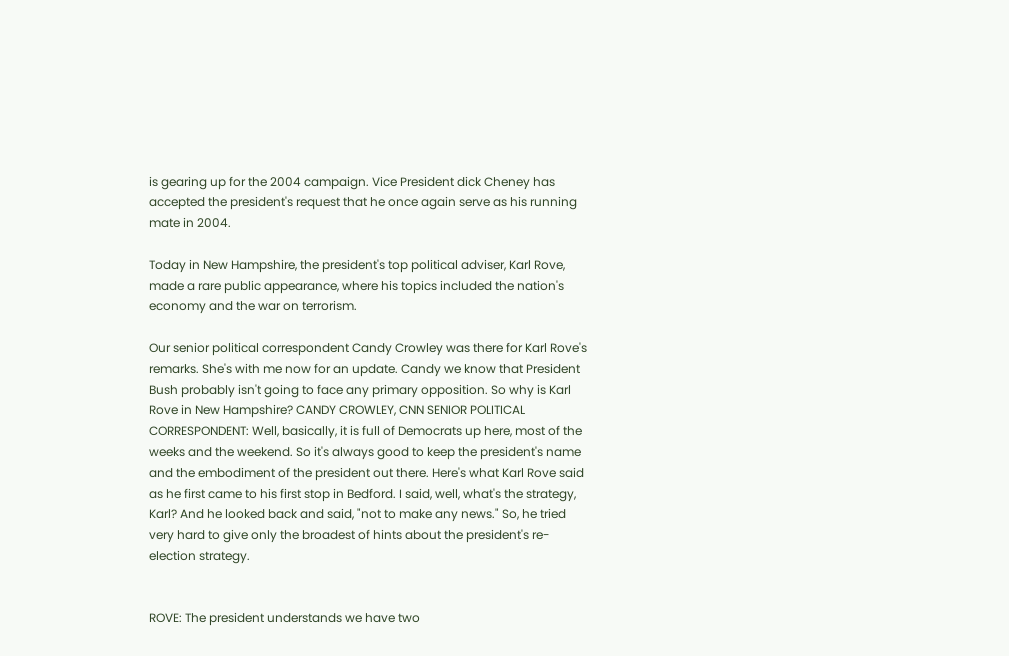is gearing up for the 2004 campaign. Vice President dick Cheney has accepted the president's request that he once again serve as his running mate in 2004.

Today in New Hampshire, the president's top political adviser, Karl Rove, made a rare public appearance, where his topics included the nation's economy and the war on terrorism.

Our senior political correspondent Candy Crowley was there for Karl Rove's remarks. She's with me now for an update. Candy we know that President Bush probably isn't going to face any primary opposition. So why is Karl Rove in New Hampshire? CANDY CROWLEY, CNN SENIOR POLITICAL CORRESPONDENT: Well, basically, it is full of Democrats up here, most of the weeks and the weekend. So it's always good to keep the president's name and the embodiment of the president out there. Here's what Karl Rove said as he first came to his first stop in Bedford. I said, well, what's the strategy, Karl? And he looked back and said, "not to make any news." So, he tried very hard to give only the broadest of hints about the president's re-election strategy.


ROVE: The president understands we have two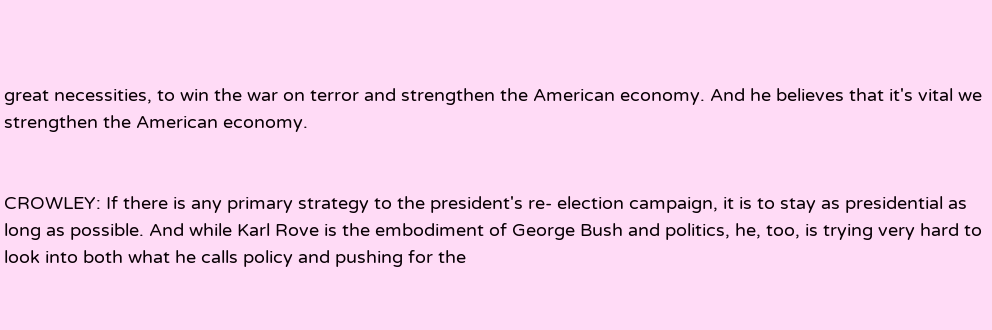great necessities, to win the war on terror and strengthen the American economy. And he believes that it's vital we strengthen the American economy.


CROWLEY: If there is any primary strategy to the president's re- election campaign, it is to stay as presidential as long as possible. And while Karl Rove is the embodiment of George Bush and politics, he, too, is trying very hard to look into both what he calls policy and pushing for the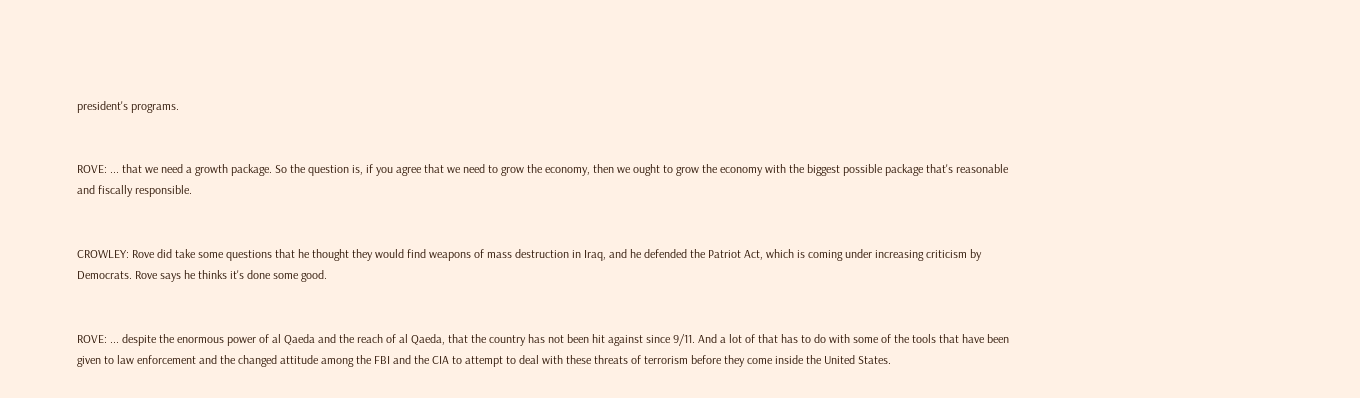president's programs.


ROVE: ... that we need a growth package. So the question is, if you agree that we need to grow the economy, then we ought to grow the economy with the biggest possible package that's reasonable and fiscally responsible.


CROWLEY: Rove did take some questions that he thought they would find weapons of mass destruction in Iraq, and he defended the Patriot Act, which is coming under increasing criticism by Democrats. Rove says he thinks it's done some good.


ROVE: ... despite the enormous power of al Qaeda and the reach of al Qaeda, that the country has not been hit against since 9/11. And a lot of that has to do with some of the tools that have been given to law enforcement and the changed attitude among the FBI and the CIA to attempt to deal with these threats of terrorism before they come inside the United States.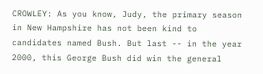CROWLEY: As you know, Judy, the primary season in New Hampshire has not been kind to candidates named Bush. But last -- in the year 2000, this George Bush did win the general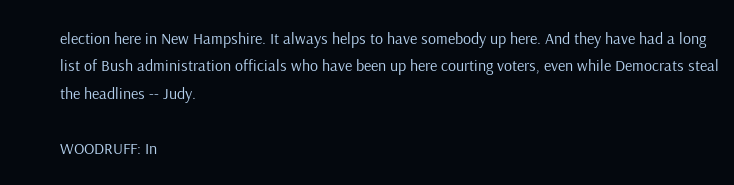election here in New Hampshire. It always helps to have somebody up here. And they have had a long list of Bush administration officials who have been up here courting voters, even while Democrats steal the headlines -- Judy.

WOODRUFF: In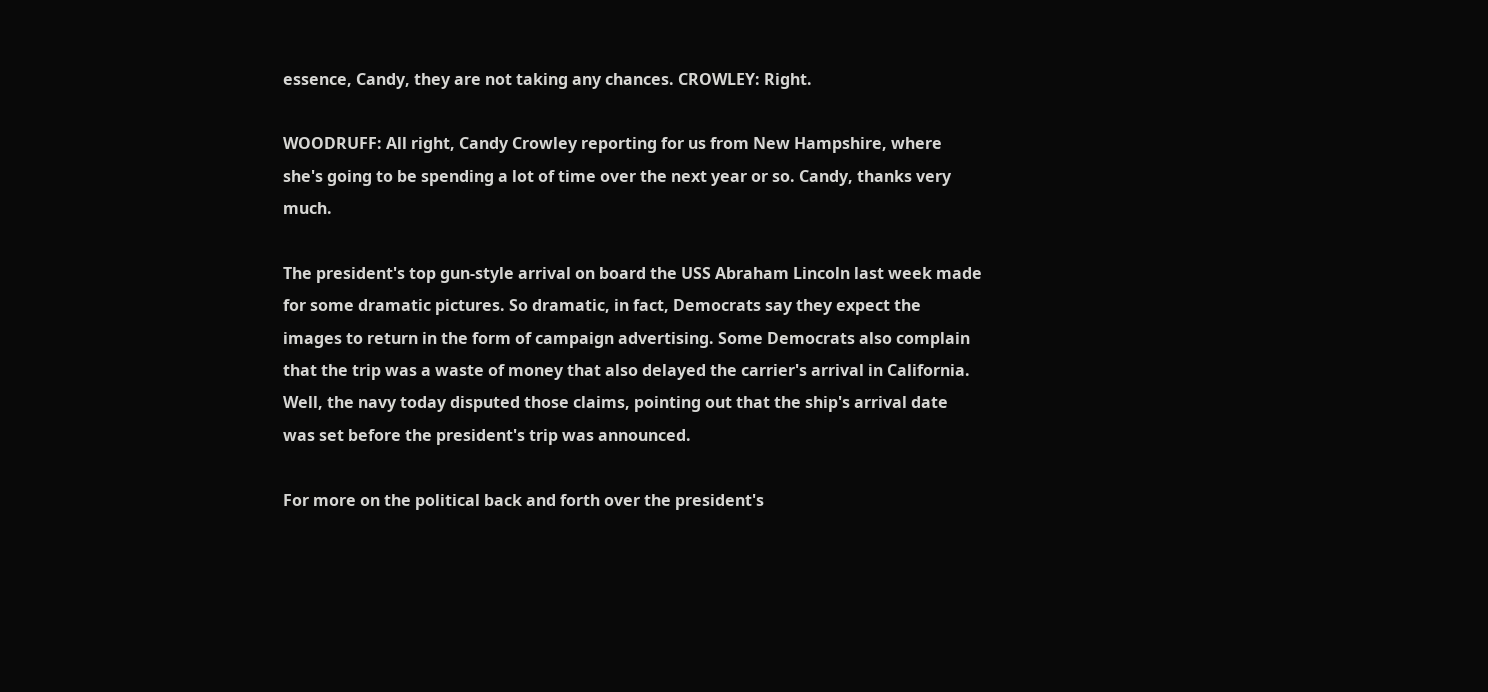essence, Candy, they are not taking any chances. CROWLEY: Right.

WOODRUFF: All right, Candy Crowley reporting for us from New Hampshire, where she's going to be spending a lot of time over the next year or so. Candy, thanks very much.

The president's top gun-style arrival on board the USS Abraham Lincoln last week made for some dramatic pictures. So dramatic, in fact, Democrats say they expect the images to return in the form of campaign advertising. Some Democrats also complain that the trip was a waste of money that also delayed the carrier's arrival in California. Well, the navy today disputed those claims, pointing out that the ship's arrival date was set before the president's trip was announced.

For more on the political back and forth over the president's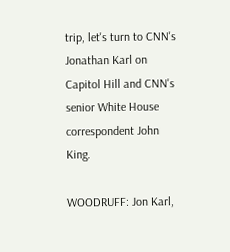trip, let's turn to CNN's Jonathan Karl on Capitol Hill and CNN's senior White House correspondent John King.

WOODRUFF: Jon Karl,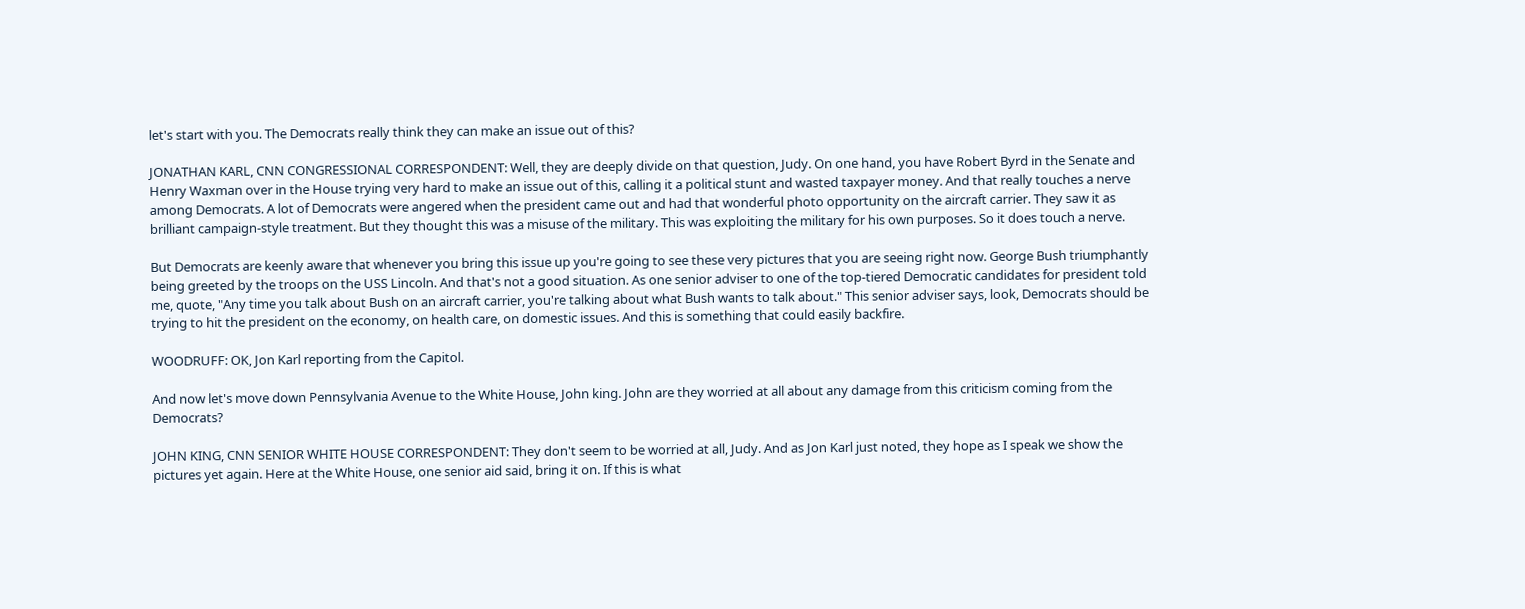let's start with you. The Democrats really think they can make an issue out of this?

JONATHAN KARL, CNN CONGRESSIONAL CORRESPONDENT: Well, they are deeply divide on that question, Judy. On one hand, you have Robert Byrd in the Senate and Henry Waxman over in the House trying very hard to make an issue out of this, calling it a political stunt and wasted taxpayer money. And that really touches a nerve among Democrats. A lot of Democrats were angered when the president came out and had that wonderful photo opportunity on the aircraft carrier. They saw it as brilliant campaign-style treatment. But they thought this was a misuse of the military. This was exploiting the military for his own purposes. So it does touch a nerve.

But Democrats are keenly aware that whenever you bring this issue up you're going to see these very pictures that you are seeing right now. George Bush triumphantly being greeted by the troops on the USS Lincoln. And that's not a good situation. As one senior adviser to one of the top-tiered Democratic candidates for president told me, quote, "Any time you talk about Bush on an aircraft carrier, you're talking about what Bush wants to talk about." This senior adviser says, look, Democrats should be trying to hit the president on the economy, on health care, on domestic issues. And this is something that could easily backfire.

WOODRUFF: OK, Jon Karl reporting from the Capitol.

And now let's move down Pennsylvania Avenue to the White House, John king. John are they worried at all about any damage from this criticism coming from the Democrats?

JOHN KING, CNN SENIOR WHITE HOUSE CORRESPONDENT: They don't seem to be worried at all, Judy. And as Jon Karl just noted, they hope as I speak we show the pictures yet again. Here at the White House, one senior aid said, bring it on. If this is what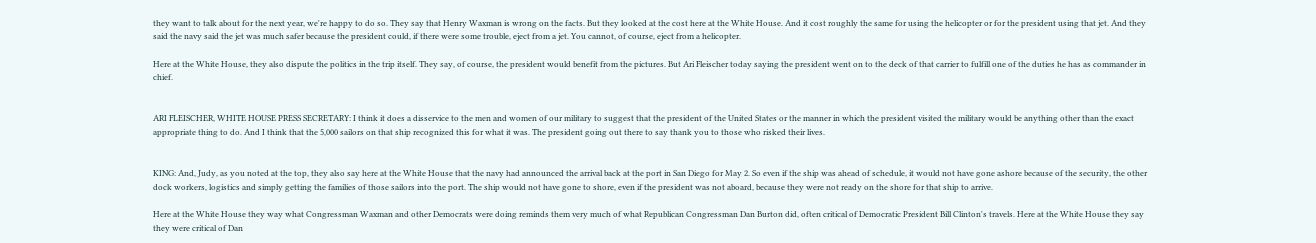they want to talk about for the next year, we're happy to do so. They say that Henry Waxman is wrong on the facts. But they looked at the cost here at the White House. And it cost roughly the same for using the helicopter or for the president using that jet. And they said the navy said the jet was much safer because the president could, if there were some trouble, eject from a jet. You cannot, of course, eject from a helicopter.

Here at the White House, they also dispute the politics in the trip itself. They say, of course, the president would benefit from the pictures. But Ari Fleischer today saying the president went on to the deck of that carrier to fulfill one of the duties he has as commander in chief.


ARI FLEISCHER, WHITE HOUSE PRESS SECRETARY: I think it does a disservice to the men and women of our military to suggest that the president of the United States or the manner in which the president visited the military would be anything other than the exact appropriate thing to do. And I think that the 5,000 sailors on that ship recognized this for what it was. The president going out there to say thank you to those who risked their lives.


KING: And, Judy, as you noted at the top, they also say here at the White House that the navy had announced the arrival back at the port in San Diego for May 2. So even if the ship was ahead of schedule, it would not have gone ashore because of the security, the other dock workers, logistics and simply getting the families of those sailors into the port. The ship would not have gone to shore, even if the president was not aboard, because they were not ready on the shore for that ship to arrive.

Here at the White House they way what Congressman Waxman and other Democrats were doing reminds them very much of what Republican Congressman Dan Burton did, often critical of Democratic President Bill Clinton's travels. Here at the White House they say they were critical of Dan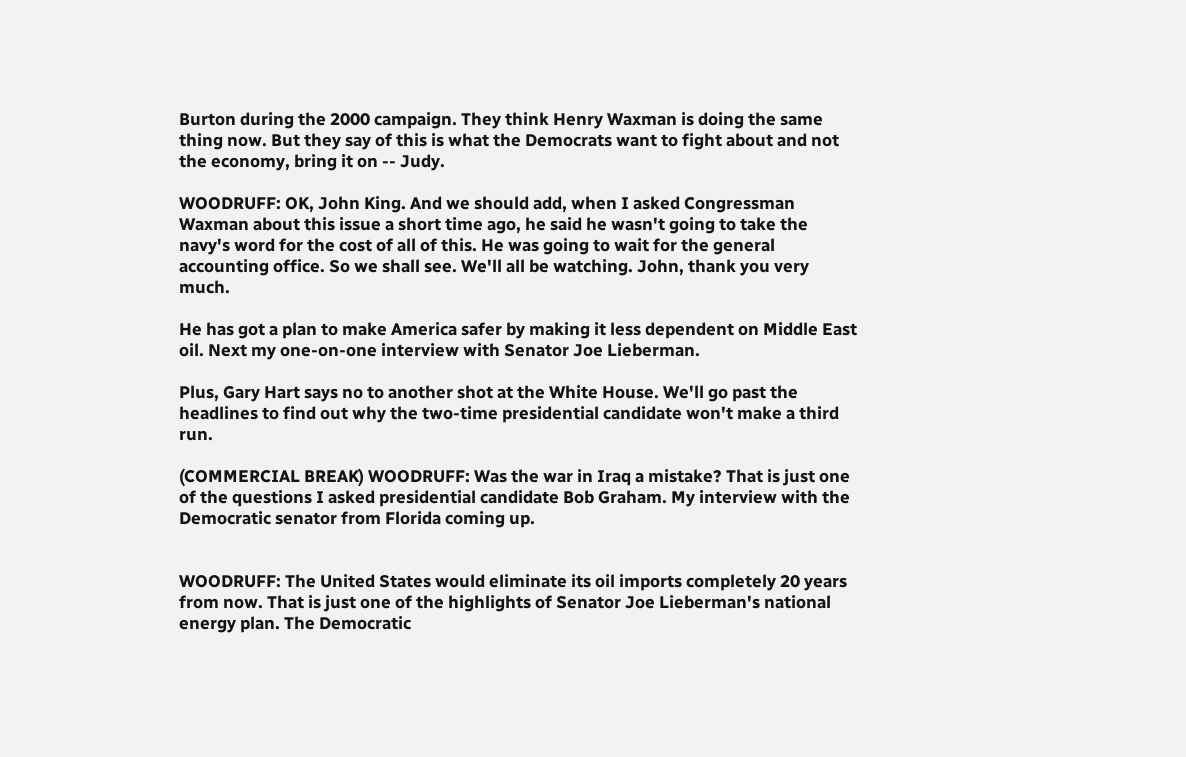Burton during the 2000 campaign. They think Henry Waxman is doing the same thing now. But they say of this is what the Democrats want to fight about and not the economy, bring it on -- Judy.

WOODRUFF: OK, John King. And we should add, when I asked Congressman Waxman about this issue a short time ago, he said he wasn't going to take the navy's word for the cost of all of this. He was going to wait for the general accounting office. So we shall see. We'll all be watching. John, thank you very much.

He has got a plan to make America safer by making it less dependent on Middle East oil. Next my one-on-one interview with Senator Joe Lieberman.

Plus, Gary Hart says no to another shot at the White House. We'll go past the headlines to find out why the two-time presidential candidate won't make a third run.

(COMMERCIAL BREAK) WOODRUFF: Was the war in Iraq a mistake? That is just one of the questions I asked presidential candidate Bob Graham. My interview with the Democratic senator from Florida coming up.


WOODRUFF: The United States would eliminate its oil imports completely 20 years from now. That is just one of the highlights of Senator Joe Lieberman's national energy plan. The Democratic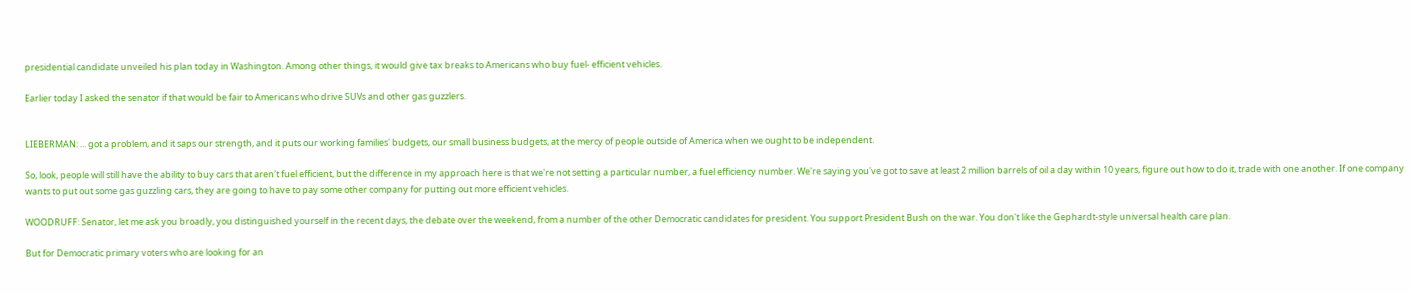presidential candidate unveiled his plan today in Washington. Among other things, it would give tax breaks to Americans who buy fuel- efficient vehicles.

Earlier today I asked the senator if that would be fair to Americans who drive SUVs and other gas guzzlers.


LIEBERMAN: ... got a problem, and it saps our strength, and it puts our working families' budgets, our small business budgets, at the mercy of people outside of America when we ought to be independent.

So, look, people will still have the ability to buy cars that aren't fuel efficient, but the difference in my approach here is that we're not setting a particular number, a fuel efficiency number. We're saying you've got to save at least 2 million barrels of oil a day within 10 years, figure out how to do it, trade with one another. If one company wants to put out some gas guzzling cars, they are going to have to pay some other company for putting out more efficient vehicles.

WOODRUFF: Senator, let me ask you broadly, you distinguished yourself in the recent days, the debate over the weekend, from a number of the other Democratic candidates for president. You support President Bush on the war. You don't like the Gephardt-style universal health care plan.

But for Democratic primary voters who are looking for an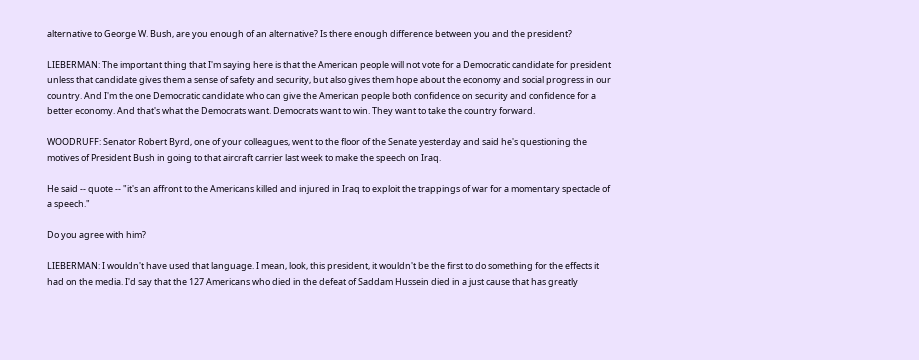alternative to George W. Bush, are you enough of an alternative? Is there enough difference between you and the president?

LIEBERMAN: The important thing that I'm saying here is that the American people will not vote for a Democratic candidate for president unless that candidate gives them a sense of safety and security, but also gives them hope about the economy and social progress in our country. And I'm the one Democratic candidate who can give the American people both confidence on security and confidence for a better economy. And that's what the Democrats want. Democrats want to win. They want to take the country forward.

WOODRUFF: Senator Robert Byrd, one of your colleagues, went to the floor of the Senate yesterday and said he's questioning the motives of President Bush in going to that aircraft carrier last week to make the speech on Iraq.

He said -- quote -- "it's an affront to the Americans killed and injured in Iraq to exploit the trappings of war for a momentary spectacle of a speech."

Do you agree with him?

LIEBERMAN: I wouldn't have used that language. I mean, look, this president, it wouldn't be the first to do something for the effects it had on the media. I'd say that the 127 Americans who died in the defeat of Saddam Hussein died in a just cause that has greatly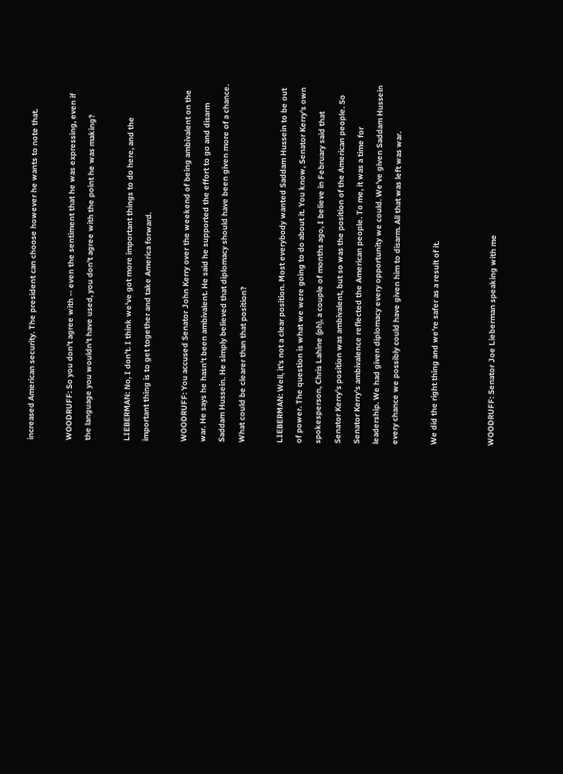increased American security. The president can choose however he wants to note that.

WOODRUFF: So you don't agree with -- even the sentiment that he was expressing, even if the language you wouldn't have used, you don't agree with the point he was making?

LIEBERMAN: No, I don't. I think we've got more important things to do here, and the important thing is to get together and take America forward.

WOODRUFF: You accused Senator John Kerry over the weekend of being ambivalent on the war. He says he hasn't been ambivalent. He said he supported the effort to go and disarm Saddam Hussein. He simply believed that diplomacy should have been given more of a chance. What could be clearer than that position?

LIEBERMAN: Well, it's not a clear position. Most everybody wanted Saddam Hussein to be out of power. The question is what we were going to do about it. You know, Senator Kerry's own spokesperson, Chris Lahine (ph), a couple of months ago, I believe in February said that Senator Kerry's position was ambivalent, but so was the position of the American people. So Senator Kerry's ambivalence reflected the American people. To me, it was a time for leadership. We had given diplomacy every opportunity we could. We've given Saddam Hussein every chance we possibly could have given him to disarm. All that was left was war.

We did the right thing and we're safer as a result of it.


WOODRUFF: Senator Joe Lieberman speaking with me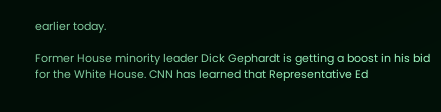earlier today.

Former House minority leader Dick Gephardt is getting a boost in his bid for the White House. CNN has learned that Representative Ed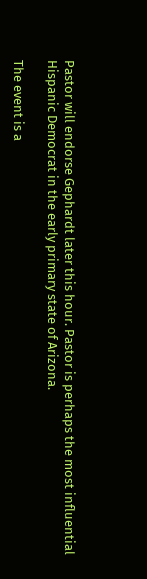Pastor will endorse Gephardt later this hour. Pastor is perhaps the most influential Hispanic Democrat in the early primary state of Arizona.

The event is a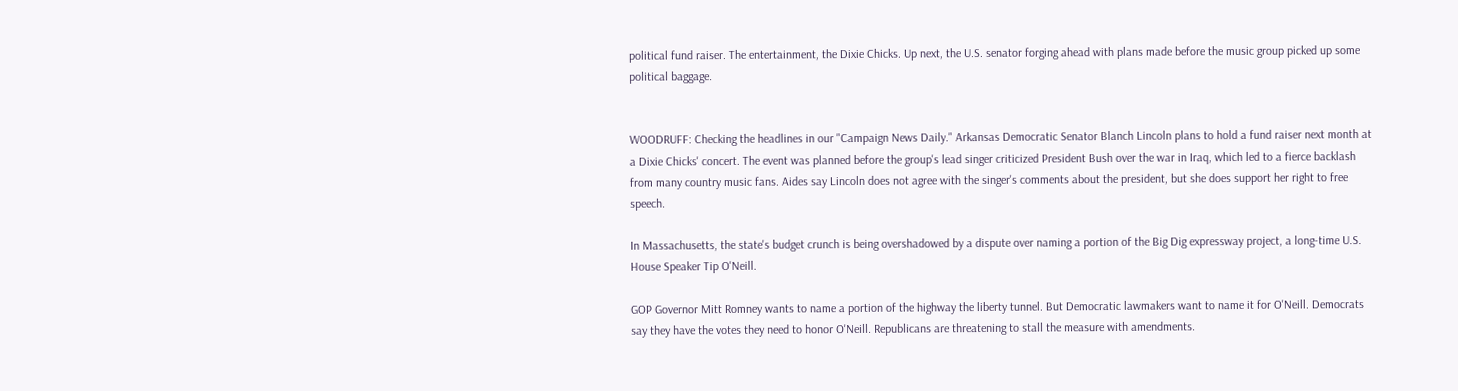political fund raiser. The entertainment, the Dixie Chicks. Up next, the U.S. senator forging ahead with plans made before the music group picked up some political baggage.


WOODRUFF: Checking the headlines in our "Campaign News Daily." Arkansas Democratic Senator Blanch Lincoln plans to hold a fund raiser next month at a Dixie Chicks' concert. The event was planned before the group's lead singer criticized President Bush over the war in Iraq, which led to a fierce backlash from many country music fans. Aides say Lincoln does not agree with the singer's comments about the president, but she does support her right to free speech.

In Massachusetts, the state's budget crunch is being overshadowed by a dispute over naming a portion of the Big Dig expressway project, a long-time U.S. House Speaker Tip O'Neill.

GOP Governor Mitt Romney wants to name a portion of the highway the liberty tunnel. But Democratic lawmakers want to name it for O'Neill. Democrats say they have the votes they need to honor O'Neill. Republicans are threatening to stall the measure with amendments.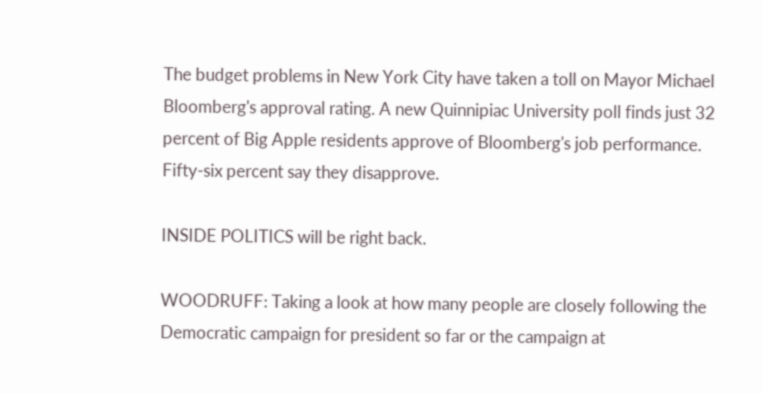The budget problems in New York City have taken a toll on Mayor Michael Bloomberg's approval rating. A new Quinnipiac University poll finds just 32 percent of Big Apple residents approve of Bloomberg's job performance. Fifty-six percent say they disapprove.

INSIDE POLITICS will be right back.

WOODRUFF: Taking a look at how many people are closely following the Democratic campaign for president so far or the campaign at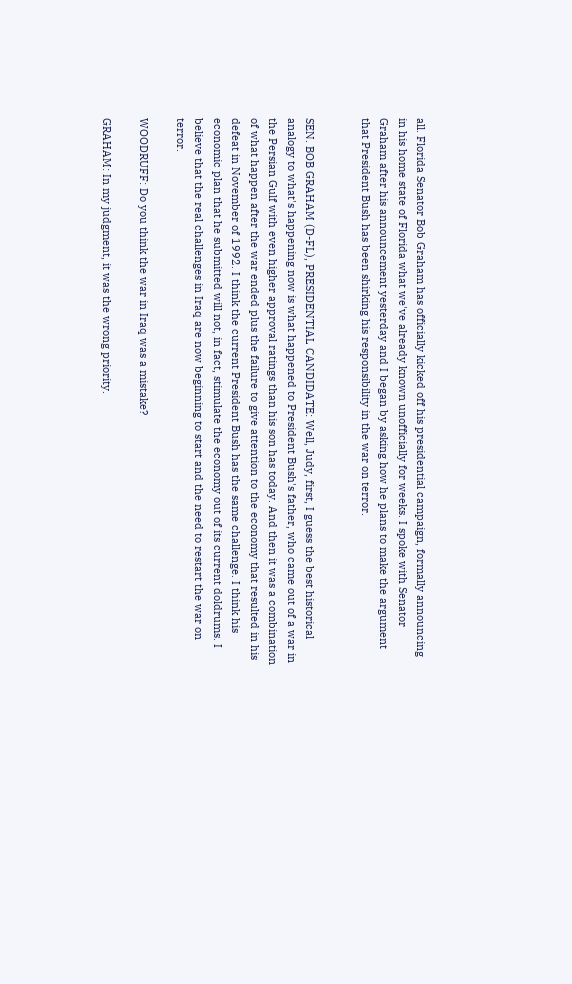all. Florida Senator Bob Graham has officially kicked off his presidential campaign, formally announcing in his home state of Florida what we've already known unofficially for weeks. I spoke with Senator Graham after his announcement yesterday and I began by asking how he plans to make the argument that President Bush has been shirking his responsibility in the war on terror.


SEN. BOB GRAHAM (D-FL), PRESIDENTIAL CANDIDATE: Well, Judy, first, I guess the best historical analogy to what's happening now is what happened to President Bush's father, who came out of a war in the Persian Gulf with even higher approval ratings than his son has today. And then it was a combination of what happen after the war ended plus the failure to give attention to the economy that resulted in his defeat in November of 1992. I think the current President Bush has the same challenge. I think his economic plan that he submitted will not, in fact, stimulate the economy out of its current doldrums. I believe that the real challenges in Iraq are now beginning to start and the need to restart the war on terror.

WOODRUFF: Do you think the war in Iraq was a mistake?

GRAHAM: In my judgment, it was the wrong priority.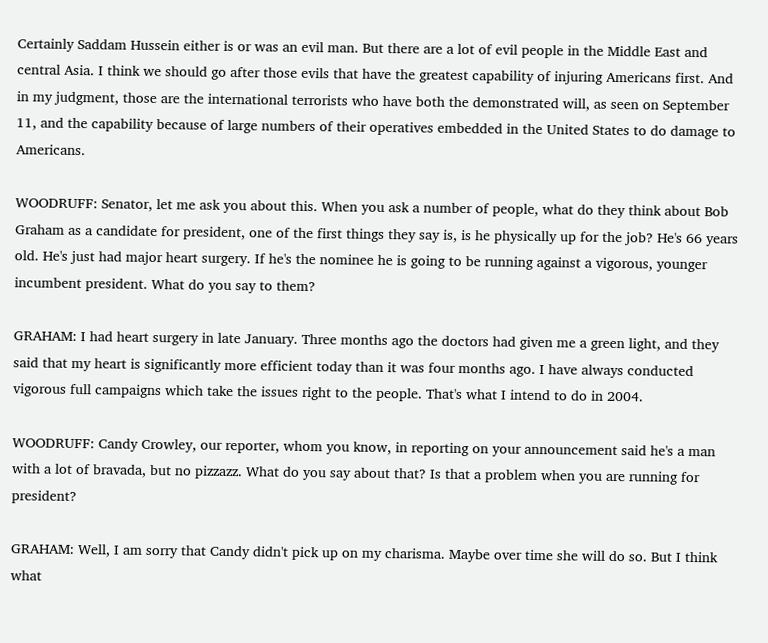Certainly Saddam Hussein either is or was an evil man. But there are a lot of evil people in the Middle East and central Asia. I think we should go after those evils that have the greatest capability of injuring Americans first. And in my judgment, those are the international terrorists who have both the demonstrated will, as seen on September 11, and the capability because of large numbers of their operatives embedded in the United States to do damage to Americans.

WOODRUFF: Senator, let me ask you about this. When you ask a number of people, what do they think about Bob Graham as a candidate for president, one of the first things they say is, is he physically up for the job? He's 66 years old. He's just had major heart surgery. If he's the nominee he is going to be running against a vigorous, younger incumbent president. What do you say to them?

GRAHAM: I had heart surgery in late January. Three months ago the doctors had given me a green light, and they said that my heart is significantly more efficient today than it was four months ago. I have always conducted vigorous full campaigns which take the issues right to the people. That's what I intend to do in 2004.

WOODRUFF: Candy Crowley, our reporter, whom you know, in reporting on your announcement said he's a man with a lot of bravada, but no pizzazz. What do you say about that? Is that a problem when you are running for president?

GRAHAM: Well, I am sorry that Candy didn't pick up on my charisma. Maybe over time she will do so. But I think what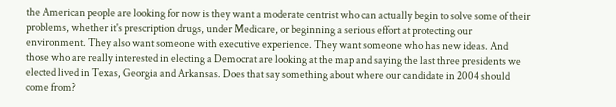the American people are looking for now is they want a moderate centrist who can actually begin to solve some of their problems, whether it's prescription drugs, under Medicare, or beginning a serious effort at protecting our environment. They also want someone with executive experience. They want someone who has new ideas. And those who are really interested in electing a Democrat are looking at the map and saying the last three presidents we elected lived in Texas, Georgia and Arkansas. Does that say something about where our candidate in 2004 should come from?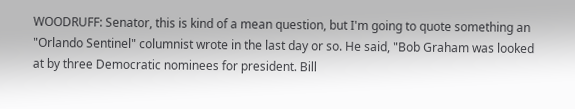WOODRUFF: Senator, this is kind of a mean question, but I'm going to quote something an "Orlando Sentinel" columnist wrote in the last day or so. He said, "Bob Graham was looked at by three Democratic nominees for president. Bill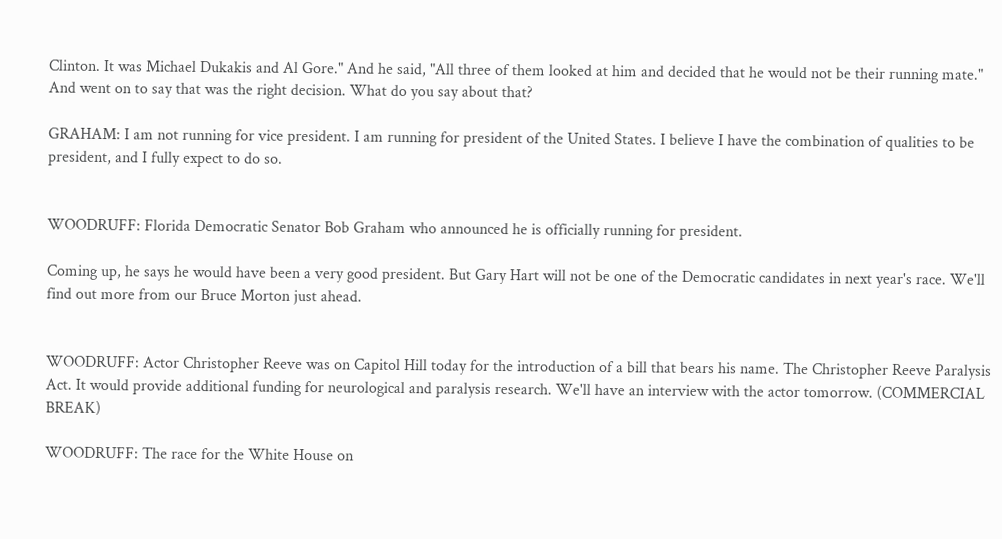Clinton. It was Michael Dukakis and Al Gore." And he said, "All three of them looked at him and decided that he would not be their running mate." And went on to say that was the right decision. What do you say about that?

GRAHAM: I am not running for vice president. I am running for president of the United States. I believe I have the combination of qualities to be president, and I fully expect to do so.


WOODRUFF: Florida Democratic Senator Bob Graham who announced he is officially running for president.

Coming up, he says he would have been a very good president. But Gary Hart will not be one of the Democratic candidates in next year's race. We'll find out more from our Bruce Morton just ahead.


WOODRUFF: Actor Christopher Reeve was on Capitol Hill today for the introduction of a bill that bears his name. The Christopher Reeve Paralysis Act. It would provide additional funding for neurological and paralysis research. We'll have an interview with the actor tomorrow. (COMMERCIAL BREAK)

WOODRUFF: The race for the White House on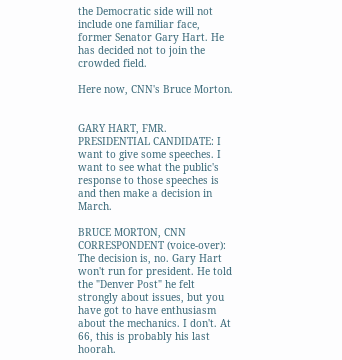the Democratic side will not include one familiar face, former Senator Gary Hart. He has decided not to join the crowded field.

Here now, CNN's Bruce Morton.


GARY HART, FMR. PRESIDENTIAL CANDIDATE: I want to give some speeches. I want to see what the public's response to those speeches is and then make a decision in March.

BRUCE MORTON, CNN CORRESPONDENT (voice-over): The decision is, no. Gary Hart won't run for president. He told the "Denver Post" he felt strongly about issues, but you have got to have enthusiasm about the mechanics. I don't. At 66, this is probably his last hoorah.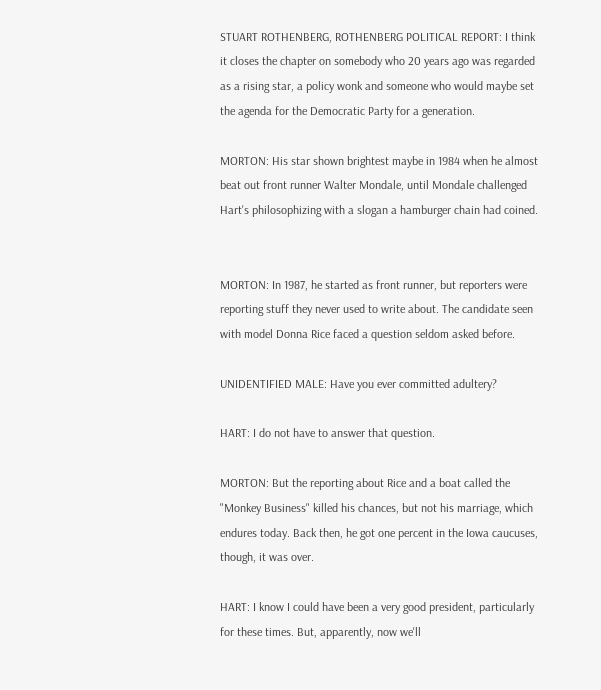STUART ROTHENBERG, ROTHENBERG POLITICAL REPORT: I think it closes the chapter on somebody who 20 years ago was regarded as a rising star, a policy wonk and someone who would maybe set the agenda for the Democratic Party for a generation.

MORTON: His star shown brightest maybe in 1984 when he almost beat out front runner Walter Mondale, until Mondale challenged Hart's philosophizing with a slogan a hamburger chain had coined.


MORTON: In 1987, he started as front runner, but reporters were reporting stuff they never used to write about. The candidate seen with model Donna Rice faced a question seldom asked before.

UNIDENTIFIED MALE: Have you ever committed adultery?

HART: I do not have to answer that question.

MORTON: But the reporting about Rice and a boat called the "Monkey Business" killed his chances, but not his marriage, which endures today. Back then, he got one percent in the Iowa caucuses, though, it was over.

HART: I know I could have been a very good president, particularly for these times. But, apparently, now we'll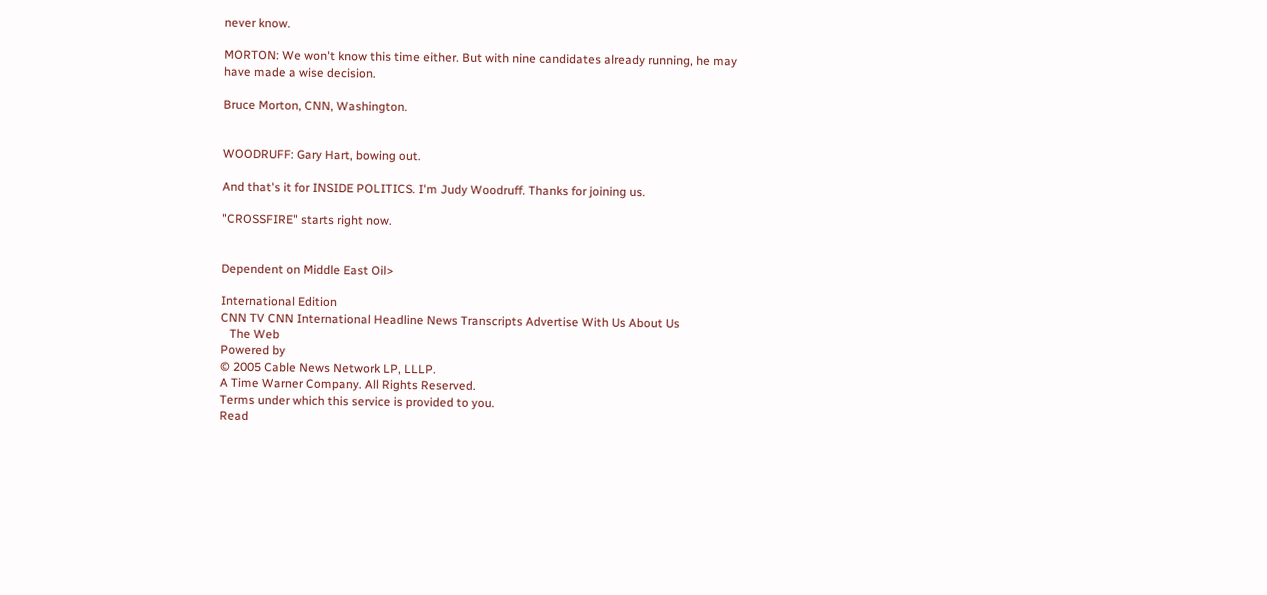never know.

MORTON: We won't know this time either. But with nine candidates already running, he may have made a wise decision.

Bruce Morton, CNN, Washington.


WOODRUFF: Gary Hart, bowing out.

And that's it for INSIDE POLITICS. I'm Judy Woodruff. Thanks for joining us.

"CROSSFIRE" starts right now.


Dependent on Middle East Oil>

International Edition
CNN TV CNN International Headline News Transcripts Advertise With Us About Us
   The Web
Powered by
© 2005 Cable News Network LP, LLLP.
A Time Warner Company. All Rights Reserved.
Terms under which this service is provided to you.
Read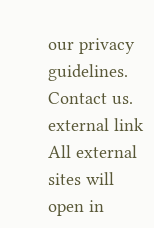our privacy guidelines. Contact us.
external link
All external sites will open in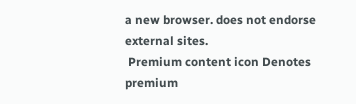a new browser. does not endorse external sites.
 Premium content icon Denotes premium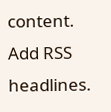content.
Add RSS headlines.